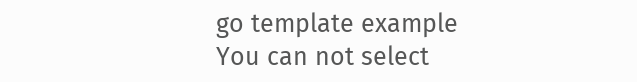go template example
You can not select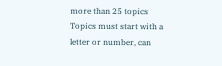more than 25 topics Topics must start with a letter or number, can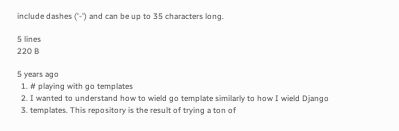include dashes ('-') and can be up to 35 characters long.

5 lines
220 B

5 years ago
  1. # playing with go templates
  2. I wanted to understand how to wield go template similarly to how I wield Django
  3. templates. This repository is the result of trying a ton of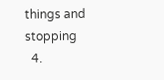things and stopping
  4.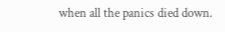when all the panics died down.